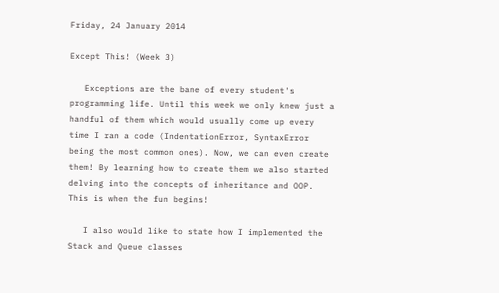Friday, 24 January 2014

Except This! (Week 3)

   Exceptions are the bane of every student's programming life. Until this week we only knew just a handful of them which would usually come up every time I ran a code (IndentationError, SyntaxError being the most common ones). Now, we can even create them! By learning how to create them we also started delving into the concepts of inheritance and OOP. This is when the fun begins!

   I also would like to state how I implemented the Stack and Queue classes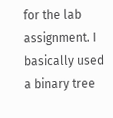for the lab assignment. I basically used a binary tree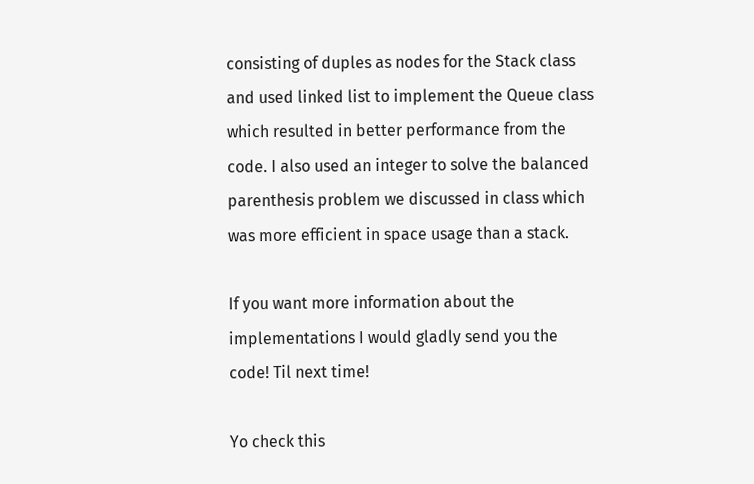consisting of duples as nodes for the Stack class and used linked list to implement the Queue class which resulted in better performance from the code. I also used an integer to solve the balanced parenthesis problem we discussed in class which was more efficient in space usage than a stack.

If you want more information about the implementations I would gladly send you the code! Til next time!

Yo check this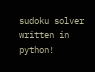sudoku solver written in python!